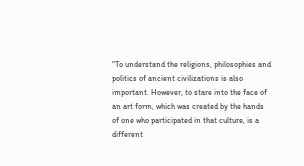"To understand the religions, philosophies and politics of ancient civilizations is also important. However, to stare into the face of an art form, which was created by the hands of one who participated in that culture, is a different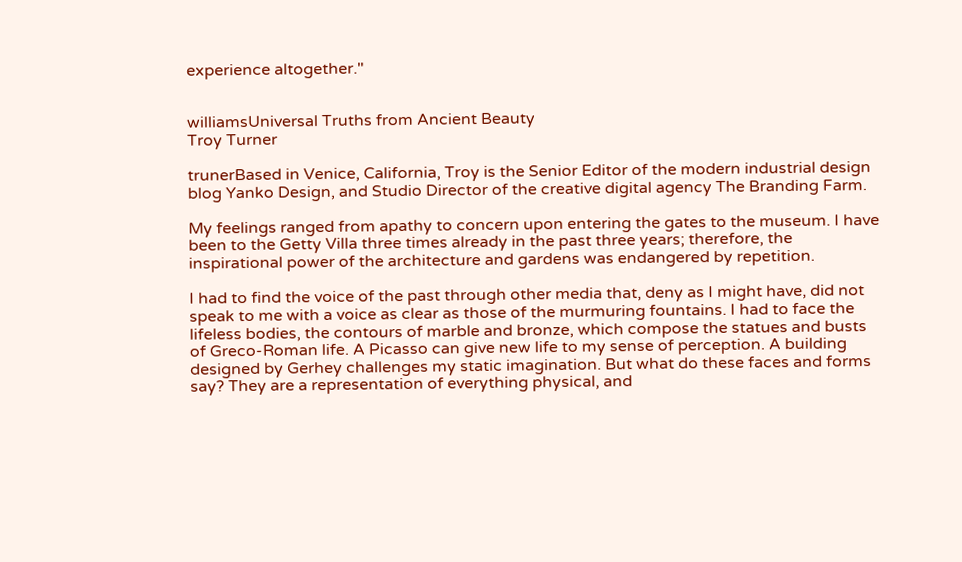experience altogether."


williamsUniversal Truths from Ancient Beauty
Troy Turner

trunerBased in Venice, California, Troy is the Senior Editor of the modern industrial design blog Yanko Design, and Studio Director of the creative digital agency The Branding Farm.

My feelings ranged from apathy to concern upon entering the gates to the museum. I have been to the Getty Villa three times already in the past three years; therefore, the inspirational power of the architecture and gardens was endangered by repetition.

I had to find the voice of the past through other media that, deny as I might have, did not speak to me with a voice as clear as those of the murmuring fountains. I had to face the lifeless bodies, the contours of marble and bronze, which compose the statues and busts of Greco-Roman life. A Picasso can give new life to my sense of perception. A building designed by Gerhey challenges my static imagination. But what do these faces and forms say? They are a representation of everything physical, and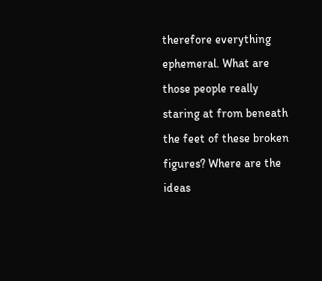therefore everything ephemeral. What are those people really staring at from beneath the feet of these broken figures? Where are the ideas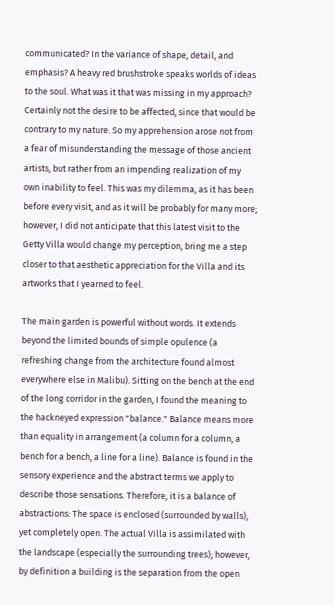communicated? In the variance of shape, detail, and emphasis? A heavy red brushstroke speaks worlds of ideas to the soul. What was it that was missing in my approach? Certainly not the desire to be affected, since that would be contrary to my nature. So my apprehension arose not from a fear of misunderstanding the message of those ancient artists, but rather from an impending realization of my own inability to feel. This was my dilemma, as it has been before every visit, and as it will be probably for many more; however, I did not anticipate that this latest visit to the Getty Villa would change my perception, bring me a step closer to that aesthetic appreciation for the Villa and its artworks that I yearned to feel.

The main garden is powerful without words. It extends beyond the limited bounds of simple opulence (a refreshing change from the architecture found almost everywhere else in Malibu). Sitting on the bench at the end of the long corridor in the garden, I found the meaning to the hackneyed expression "balance." Balance means more than equality in arrangement (a column for a column, a bench for a bench, a line for a line). Balance is found in the sensory experience and the abstract terms we apply to describe those sensations. Therefore, it is a balance of abstractions: The space is enclosed (surrounded by walls), yet completely open. The actual Villa is assimilated with the landscape (especially the surrounding trees); however, by definition a building is the separation from the open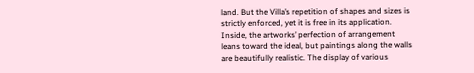land. But the Villa’s repetition of shapes and sizes is strictly enforced, yet it is free in its application. Inside, the artworks’ perfection of arrangement leans toward the ideal, but paintings along the walls are beautifully realistic. The display of various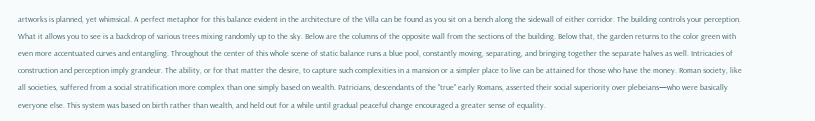artworks is planned, yet whimsical. A perfect metaphor for this balance evident in the architecture of the Villa can be found as you sit on a bench along the sidewall of either corridor. The building controls your perception. What it allows you to see is a backdrop of various trees mixing randomly up to the sky. Below are the columns of the opposite wall from the sections of the building. Below that, the garden returns to the color green with even more accentuated curves and entangling. Throughout the center of this whole scene of static balance runs a blue pool, constantly moving, separating, and bringing together the separate halves as well. Intricacies of construction and perception imply grandeur. The ability, or for that matter the desire, to capture such complexities in a mansion or a simpler place to live can be attained for those who have the money. Roman society, like all societies, suffered from a social stratification more complex than one simply based on wealth. Patricians, descendants of the "true" early Romans, asserted their social superiority over plebeians—who were basically everyone else. This system was based on birth rather than wealth, and held out for a while until gradual peaceful change encouraged a greater sense of equality.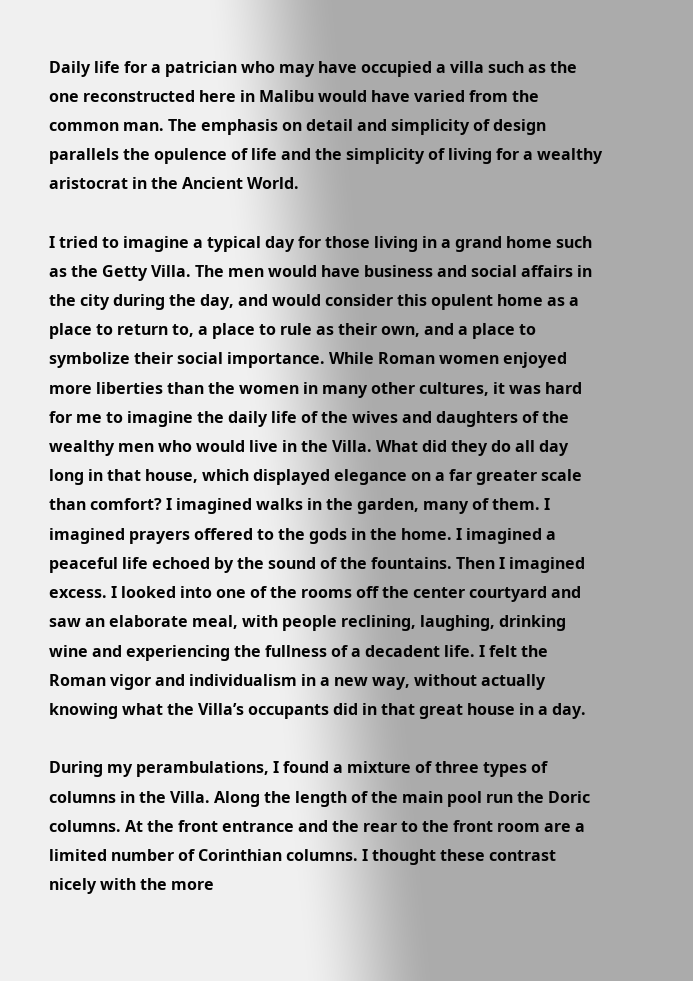Daily life for a patrician who may have occupied a villa such as the one reconstructed here in Malibu would have varied from the common man. The emphasis on detail and simplicity of design parallels the opulence of life and the simplicity of living for a wealthy aristocrat in the Ancient World.

I tried to imagine a typical day for those living in a grand home such as the Getty Villa. The men would have business and social affairs in the city during the day, and would consider this opulent home as a place to return to, a place to rule as their own, and a place to symbolize their social importance. While Roman women enjoyed more liberties than the women in many other cultures, it was hard for me to imagine the daily life of the wives and daughters of the wealthy men who would live in the Villa. What did they do all day long in that house, which displayed elegance on a far greater scale than comfort? I imagined walks in the garden, many of them. I imagined prayers offered to the gods in the home. I imagined a peaceful life echoed by the sound of the fountains. Then I imagined excess. I looked into one of the rooms off the center courtyard and saw an elaborate meal, with people reclining, laughing, drinking wine and experiencing the fullness of a decadent life. I felt the Roman vigor and individualism in a new way, without actually knowing what the Villa’s occupants did in that great house in a day.

During my perambulations, I found a mixture of three types of columns in the Villa. Along the length of the main pool run the Doric columns. At the front entrance and the rear to the front room are a limited number of Corinthian columns. I thought these contrast nicely with the more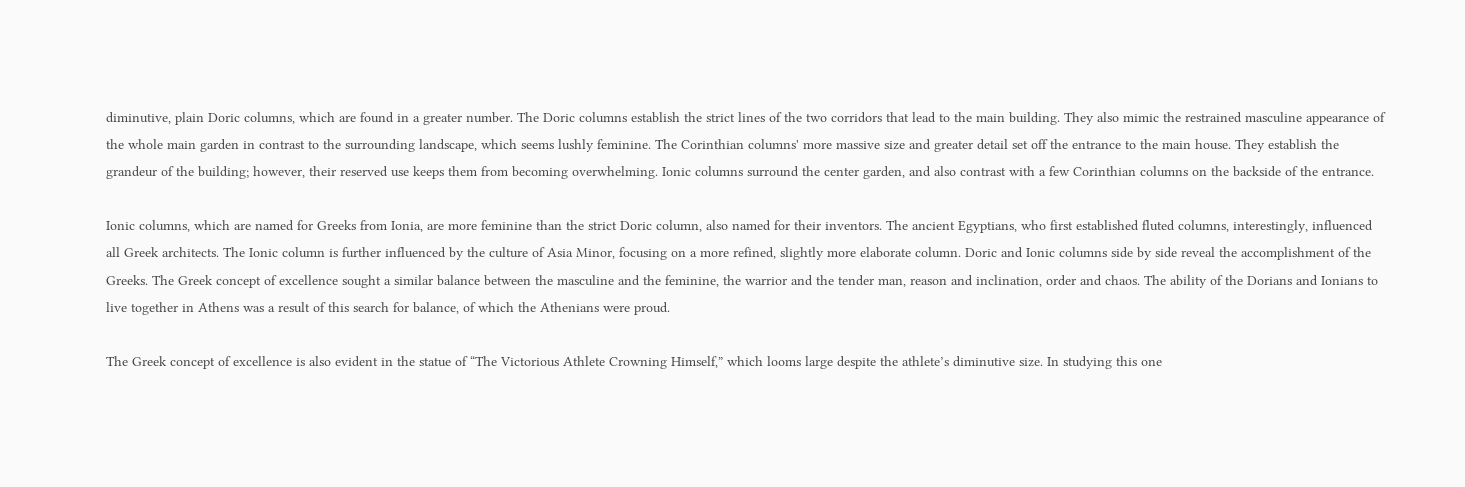diminutive, plain Doric columns, which are found in a greater number. The Doric columns establish the strict lines of the two corridors that lead to the main building. They also mimic the restrained masculine appearance of the whole main garden in contrast to the surrounding landscape, which seems lushly feminine. The Corinthian columns' more massive size and greater detail set off the entrance to the main house. They establish the grandeur of the building; however, their reserved use keeps them from becoming overwhelming. Ionic columns surround the center garden, and also contrast with a few Corinthian columns on the backside of the entrance.

Ionic columns, which are named for Greeks from Ionia, are more feminine than the strict Doric column, also named for their inventors. The ancient Egyptians, who first established fluted columns, interestingly, influenced all Greek architects. The Ionic column is further influenced by the culture of Asia Minor, focusing on a more refined, slightly more elaborate column. Doric and Ionic columns side by side reveal the accomplishment of the Greeks. The Greek concept of excellence sought a similar balance between the masculine and the feminine, the warrior and the tender man, reason and inclination, order and chaos. The ability of the Dorians and Ionians to live together in Athens was a result of this search for balance, of which the Athenians were proud.

The Greek concept of excellence is also evident in the statue of “The Victorious Athlete Crowning Himself,” which looms large despite the athlete’s diminutive size. In studying this one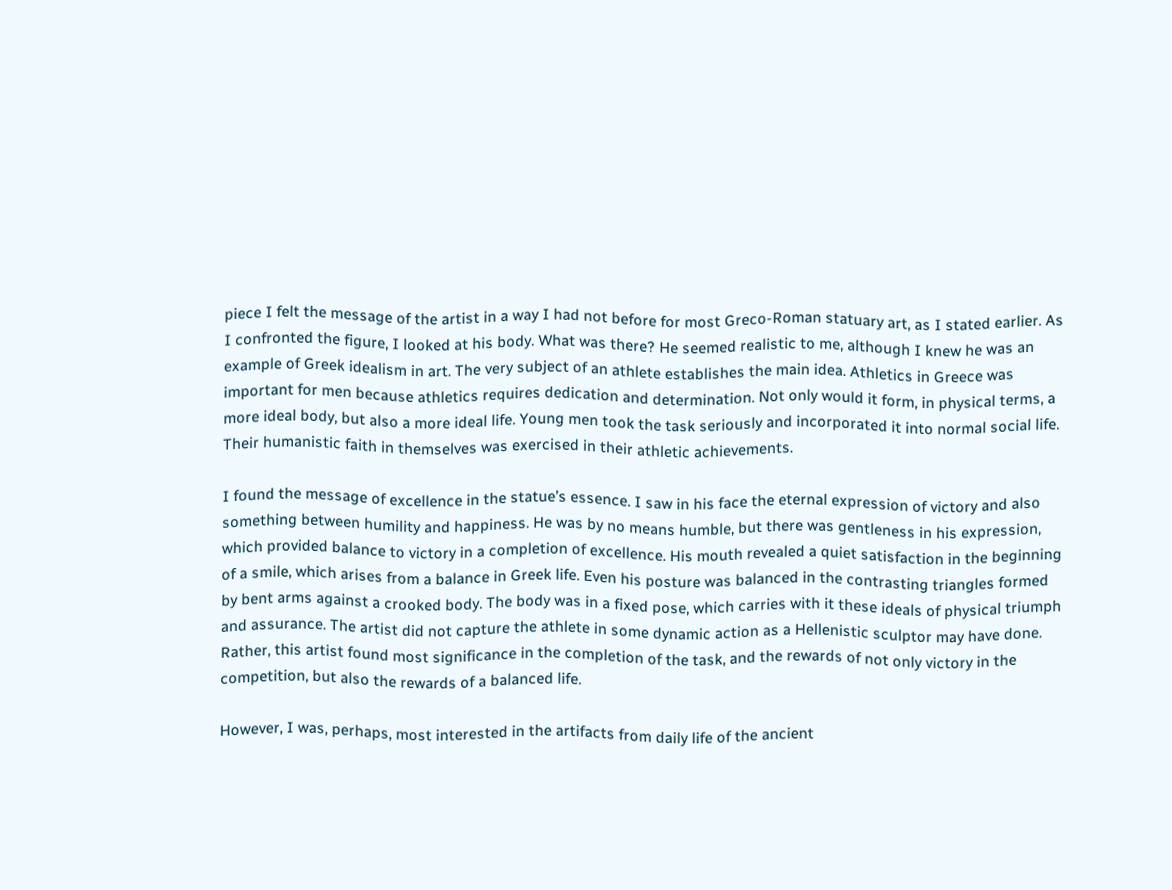piece I felt the message of the artist in a way I had not before for most Greco-Roman statuary art, as I stated earlier. As I confronted the figure, I looked at his body. What was there? He seemed realistic to me, although I knew he was an example of Greek idealism in art. The very subject of an athlete establishes the main idea. Athletics in Greece was important for men because athletics requires dedication and determination. Not only would it form, in physical terms, a more ideal body, but also a more ideal life. Young men took the task seriously and incorporated it into normal social life. Their humanistic faith in themselves was exercised in their athletic achievements.

I found the message of excellence in the statue’s essence. I saw in his face the eternal expression of victory and also something between humility and happiness. He was by no means humble, but there was gentleness in his expression, which provided balance to victory in a completion of excellence. His mouth revealed a quiet satisfaction in the beginning of a smile, which arises from a balance in Greek life. Even his posture was balanced in the contrasting triangles formed by bent arms against a crooked body. The body was in a fixed pose, which carries with it these ideals of physical triumph and assurance. The artist did not capture the athlete in some dynamic action as a Hellenistic sculptor may have done. Rather, this artist found most significance in the completion of the task, and the rewards of not only victory in the competition, but also the rewards of a balanced life.

However, I was, perhaps, most interested in the artifacts from daily life of the ancient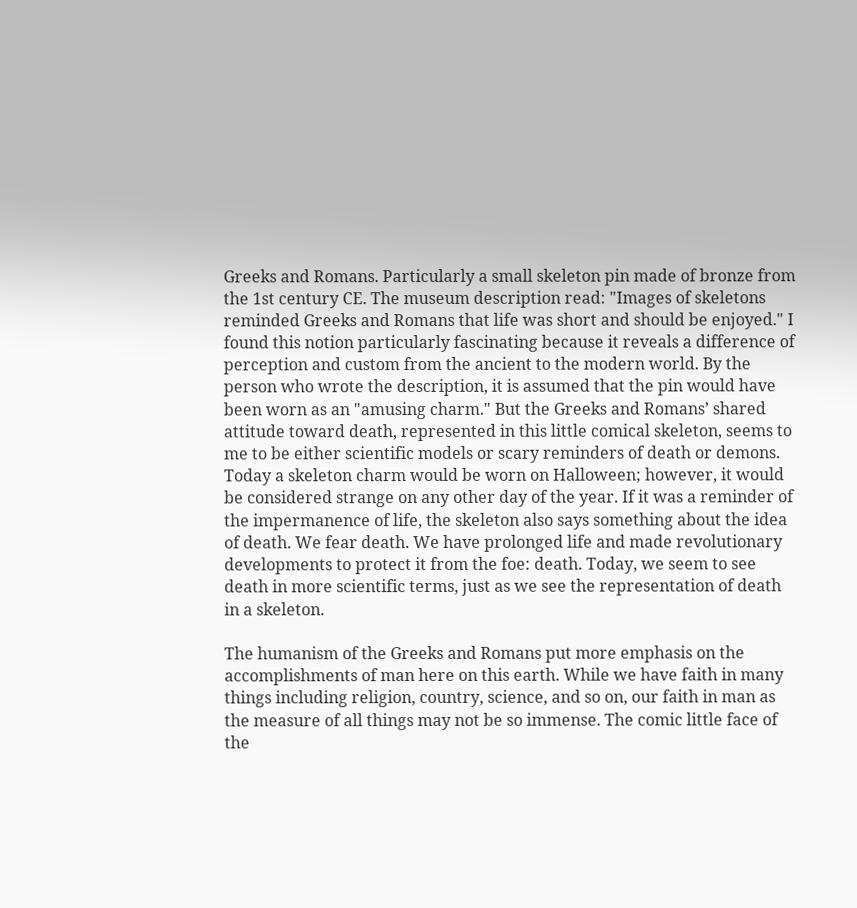Greeks and Romans. Particularly a small skeleton pin made of bronze from the 1st century CE. The museum description read: "Images of skeletons reminded Greeks and Romans that life was short and should be enjoyed." I found this notion particularly fascinating because it reveals a difference of perception and custom from the ancient to the modern world. By the person who wrote the description, it is assumed that the pin would have been worn as an "amusing charm." But the Greeks and Romans’ shared attitude toward death, represented in this little comical skeleton, seems to me to be either scientific models or scary reminders of death or demons. Today a skeleton charm would be worn on Halloween; however, it would be considered strange on any other day of the year. If it was a reminder of the impermanence of life, the skeleton also says something about the idea of death. We fear death. We have prolonged life and made revolutionary developments to protect it from the foe: death. Today, we seem to see death in more scientific terms, just as we see the representation of death in a skeleton.

The humanism of the Greeks and Romans put more emphasis on the accomplishments of man here on this earth. While we have faith in many things including religion, country, science, and so on, our faith in man as the measure of all things may not be so immense. The comic little face of the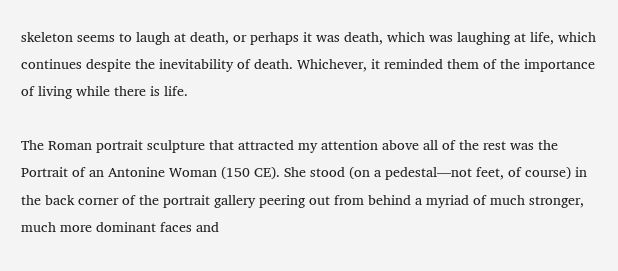skeleton seems to laugh at death, or perhaps it was death, which was laughing at life, which continues despite the inevitability of death. Whichever, it reminded them of the importance of living while there is life.

The Roman portrait sculpture that attracted my attention above all of the rest was the Portrait of an Antonine Woman (150 CE). She stood (on a pedestal—not feet, of course) in the back corner of the portrait gallery peering out from behind a myriad of much stronger, much more dominant faces and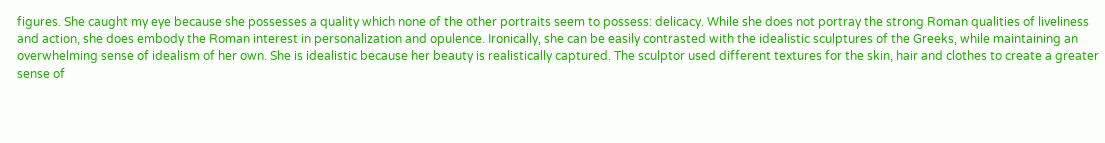figures. She caught my eye because she possesses a quality which none of the other portraits seem to possess: delicacy. While she does not portray the strong Roman qualities of liveliness and action, she does embody the Roman interest in personalization and opulence. Ironically, she can be easily contrasted with the idealistic sculptures of the Greeks, while maintaining an overwhelming sense of idealism of her own. She is idealistic because her beauty is realistically captured. The sculptor used different textures for the skin, hair and clothes to create a greater sense of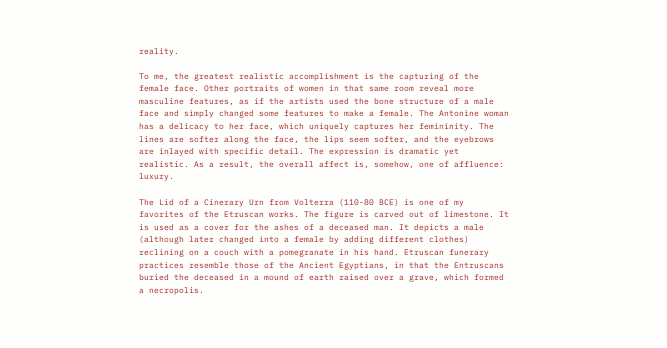reality.

To me, the greatest realistic accomplishment is the capturing of the female face. Other portraits of women in that same room reveal more masculine features, as if the artists used the bone structure of a male face and simply changed some features to make a female. The Antonine woman has a delicacy to her face, which uniquely captures her femininity. The lines are softer along the face, the lips seem softer, and the eyebrows are inlayed with specific detail. The expression is dramatic yet realistic. As a result, the overall affect is, somehow, one of affluence: luxury.

The Lid of a Cinerary Urn from Volterra (110-80 BCE) is one of my favorites of the Etruscan works. The figure is carved out of limestone. It is used as a cover for the ashes of a deceased man. It depicts a male (although later changed into a female by adding different clothes) reclining on a couch with a pomegranate in his hand. Etruscan funerary practices resemble those of the Ancient Egyptians, in that the Entruscans buried the deceased in a mound of earth raised over a grave, which formed a necropolis.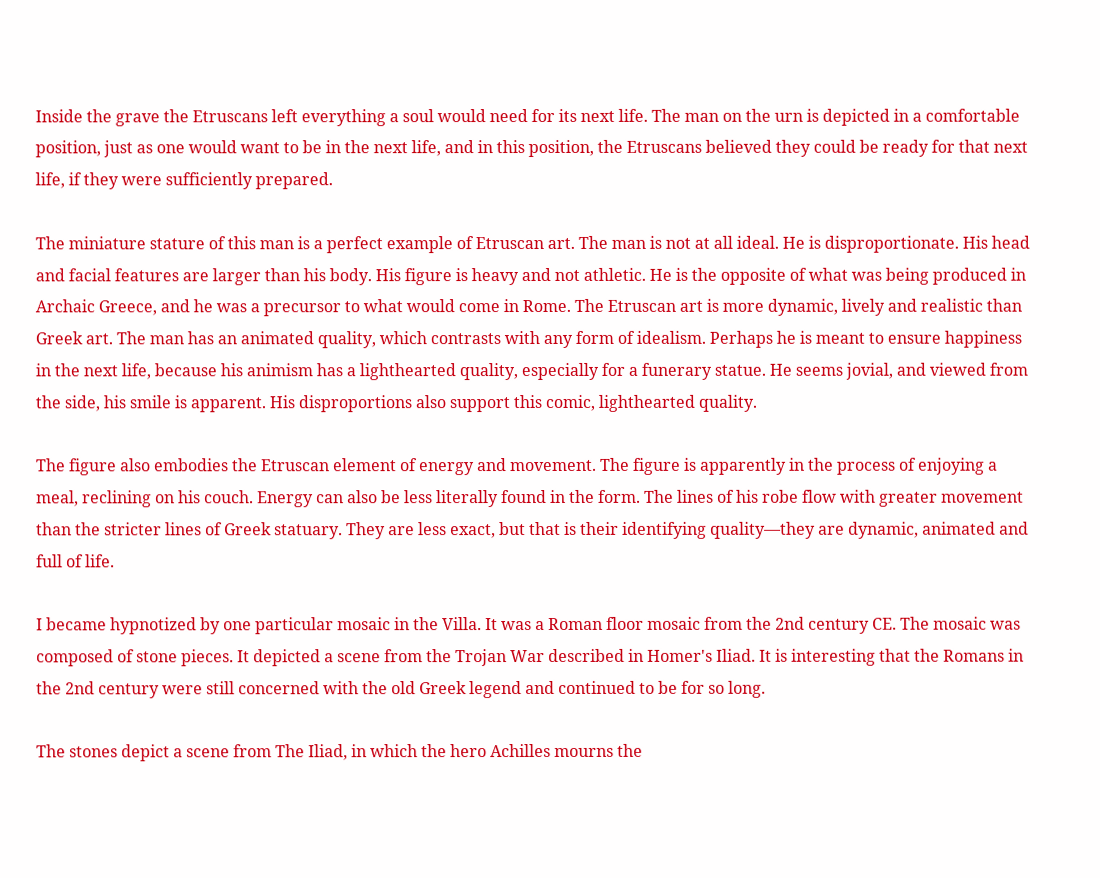Inside the grave the Etruscans left everything a soul would need for its next life. The man on the urn is depicted in a comfortable position, just as one would want to be in the next life, and in this position, the Etruscans believed they could be ready for that next life, if they were sufficiently prepared.

The miniature stature of this man is a perfect example of Etruscan art. The man is not at all ideal. He is disproportionate. His head and facial features are larger than his body. His figure is heavy and not athletic. He is the opposite of what was being produced in Archaic Greece, and he was a precursor to what would come in Rome. The Etruscan art is more dynamic, lively and realistic than Greek art. The man has an animated quality, which contrasts with any form of idealism. Perhaps he is meant to ensure happiness in the next life, because his animism has a lighthearted quality, especially for a funerary statue. He seems jovial, and viewed from the side, his smile is apparent. His disproportions also support this comic, lighthearted quality.

The figure also embodies the Etruscan element of energy and movement. The figure is apparently in the process of enjoying a meal, reclining on his couch. Energy can also be less literally found in the form. The lines of his robe flow with greater movement than the stricter lines of Greek statuary. They are less exact, but that is their identifying quality—they are dynamic, animated and full of life.

I became hypnotized by one particular mosaic in the Villa. It was a Roman floor mosaic from the 2nd century CE. The mosaic was composed of stone pieces. It depicted a scene from the Trojan War described in Homer's Iliad. It is interesting that the Romans in the 2nd century were still concerned with the old Greek legend and continued to be for so long.

The stones depict a scene from The Iliad, in which the hero Achilles mourns the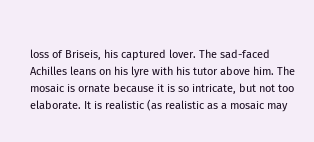loss of Briseis, his captured lover. The sad-faced Achilles leans on his lyre with his tutor above him. The mosaic is ornate because it is so intricate, but not too elaborate. It is realistic (as realistic as a mosaic may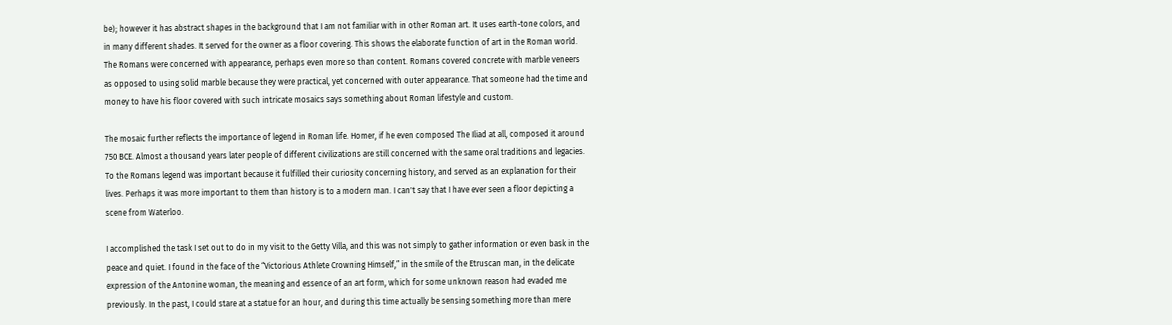be); however it has abstract shapes in the background that I am not familiar with in other Roman art. It uses earth-tone colors, and in many different shades. It served for the owner as a floor covering. This shows the elaborate function of art in the Roman world. The Romans were concerned with appearance, perhaps even more so than content. Romans covered concrete with marble veneers as opposed to using solid marble because they were practical, yet concerned with outer appearance. That someone had the time and money to have his floor covered with such intricate mosaics says something about Roman lifestyle and custom.

The mosaic further reflects the importance of legend in Roman life. Homer, if he even composed The Iliad at all, composed it around 750 BCE. Almost a thousand years later people of different civilizations are still concerned with the same oral traditions and legacies. To the Romans legend was important because it fulfilled their curiosity concerning history, and served as an explanation for their lives. Perhaps it was more important to them than history is to a modern man. I can't say that I have ever seen a floor depicting a scene from Waterloo.

I accomplished the task I set out to do in my visit to the Getty Villa, and this was not simply to gather information or even bask in the peace and quiet. I found in the face of the “Victorious Athlete Crowning Himself,” in the smile of the Etruscan man, in the delicate expression of the Antonine woman, the meaning and essence of an art form, which for some unknown reason had evaded me previously. In the past, I could stare at a statue for an hour, and during this time actually be sensing something more than mere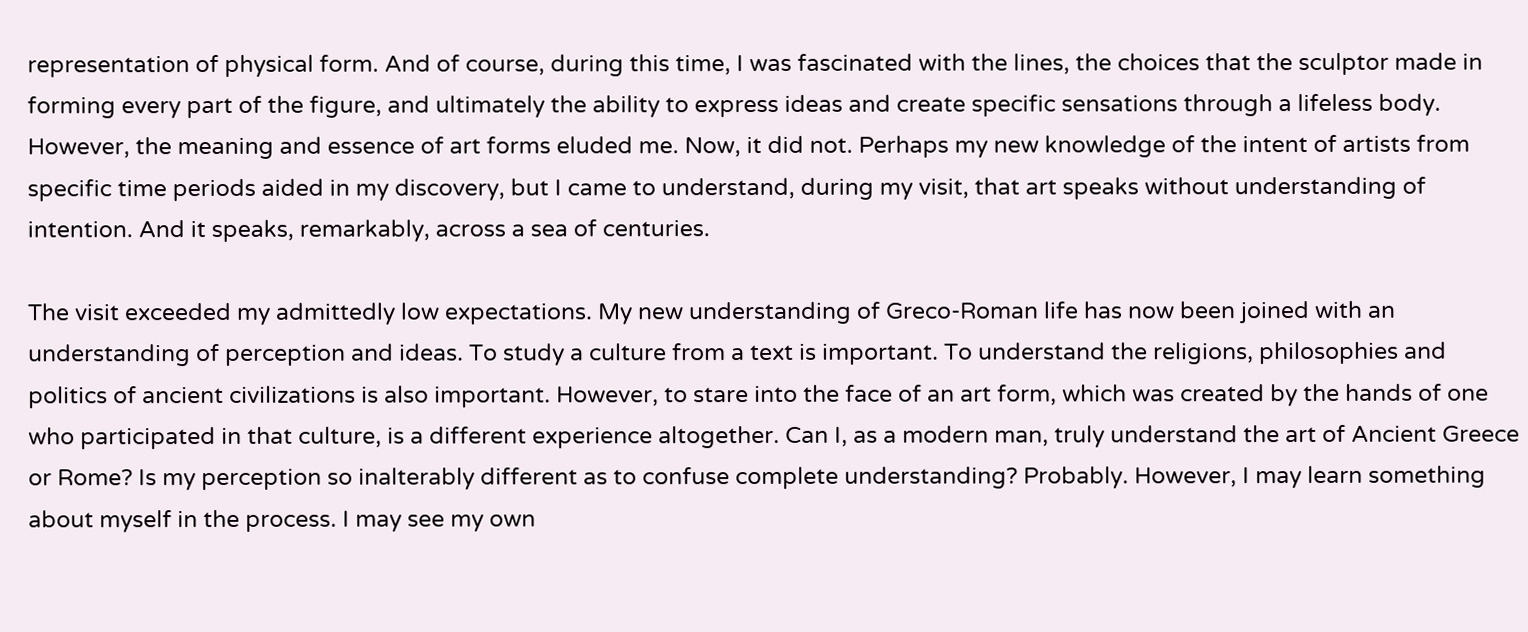representation of physical form. And of course, during this time, I was fascinated with the lines, the choices that the sculptor made in forming every part of the figure, and ultimately the ability to express ideas and create specific sensations through a lifeless body. However, the meaning and essence of art forms eluded me. Now, it did not. Perhaps my new knowledge of the intent of artists from specific time periods aided in my discovery, but I came to understand, during my visit, that art speaks without understanding of intention. And it speaks, remarkably, across a sea of centuries.

The visit exceeded my admittedly low expectations. My new understanding of Greco-Roman life has now been joined with an understanding of perception and ideas. To study a culture from a text is important. To understand the religions, philosophies and politics of ancient civilizations is also important. However, to stare into the face of an art form, which was created by the hands of one who participated in that culture, is a different experience altogether. Can I, as a modern man, truly understand the art of Ancient Greece or Rome? Is my perception so inalterably different as to confuse complete understanding? Probably. However, I may learn something about myself in the process. I may see my own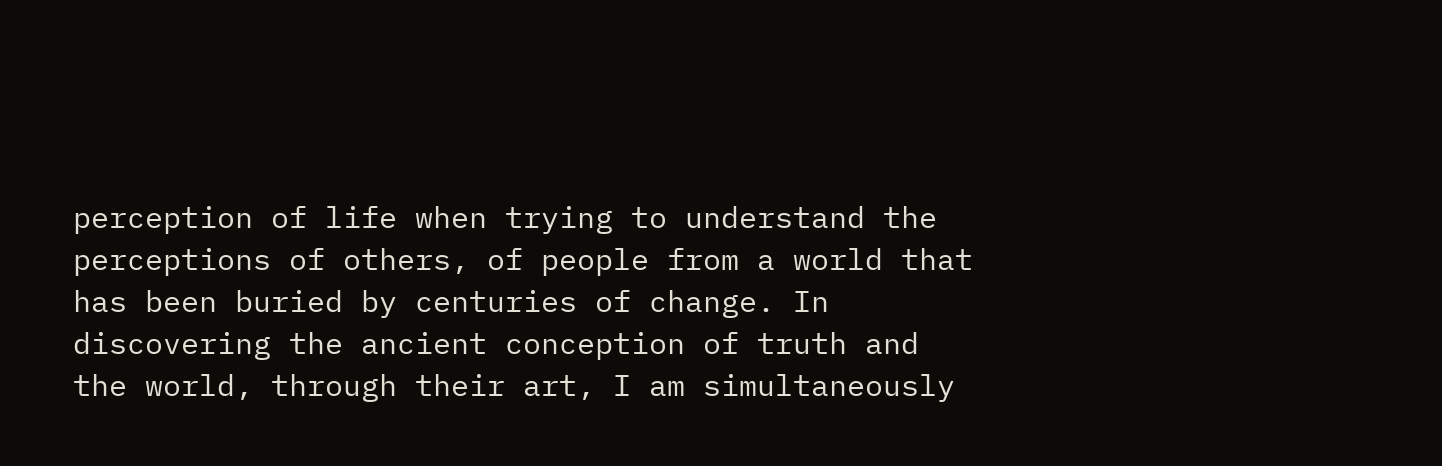perception of life when trying to understand the perceptions of others, of people from a world that has been buried by centuries of change. In discovering the ancient conception of truth and the world, through their art, I am simultaneously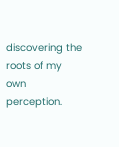discovering the roots of my own perception.